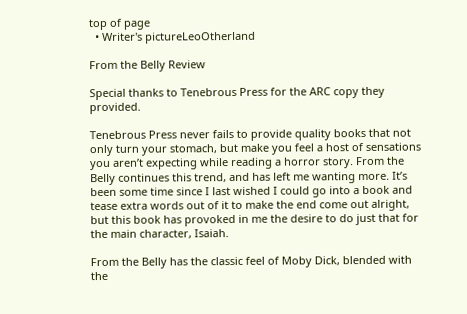top of page
  • Writer's pictureLeoOtherland

From the Belly Review

Special thanks to Tenebrous Press for the ARC copy they provided.

Tenebrous Press never fails to provide quality books that not only turn your stomach, but make you feel a host of sensations you aren’t expecting while reading a horror story. From the Belly continues this trend, and has left me wanting more. It’s been some time since I last wished I could go into a book and tease extra words out of it to make the end come out alright, but this book has provoked in me the desire to do just that for the main character, Isaiah.

From the Belly has the classic feel of Moby Dick, blended with the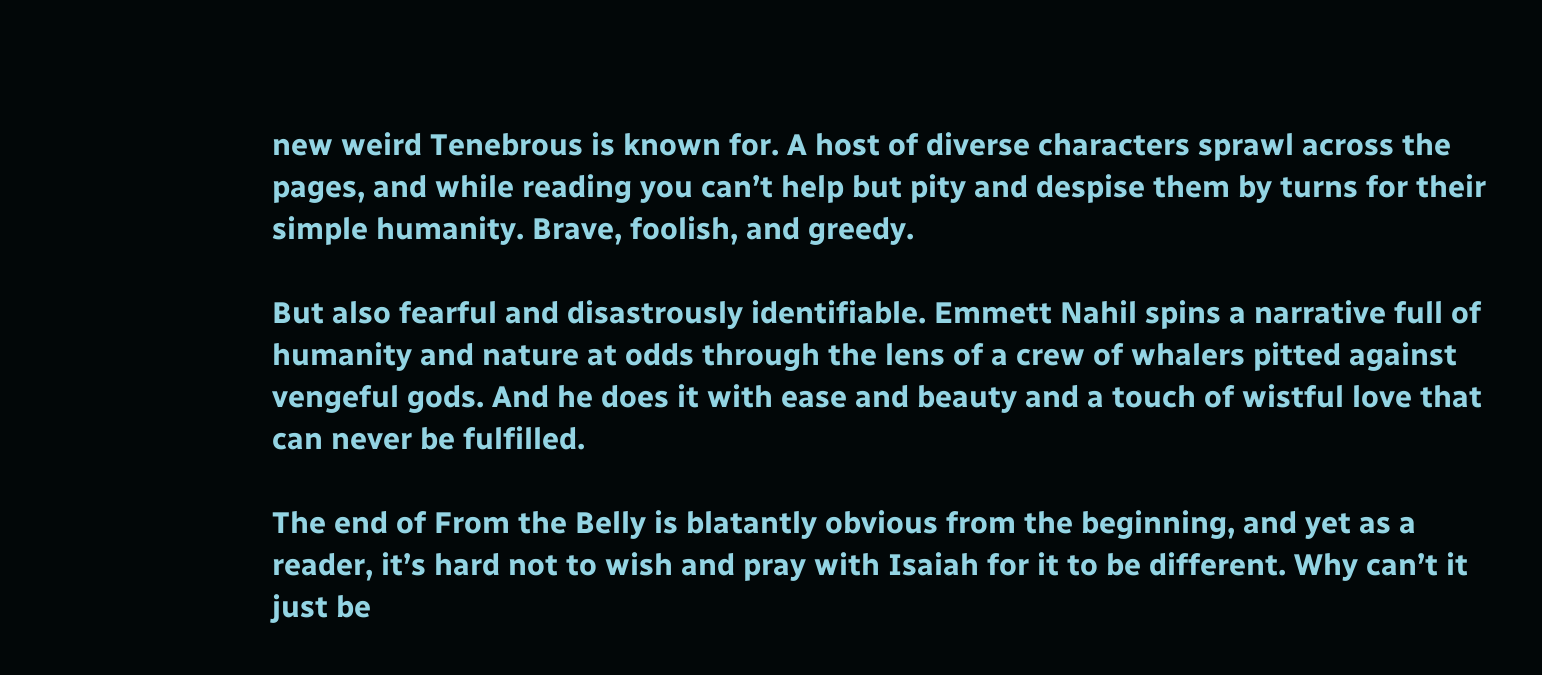new weird Tenebrous is known for. A host of diverse characters sprawl across the pages, and while reading you can’t help but pity and despise them by turns for their simple humanity. Brave, foolish, and greedy.

But also fearful and disastrously identifiable. Emmett Nahil spins a narrative full of humanity and nature at odds through the lens of a crew of whalers pitted against vengeful gods. And he does it with ease and beauty and a touch of wistful love that can never be fulfilled.

The end of From the Belly is blatantly obvious from the beginning, and yet as a reader, it’s hard not to wish and pray with Isaiah for it to be different. Why can’t it just be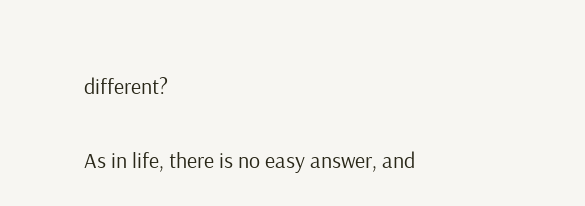different?

As in life, there is no easy answer, and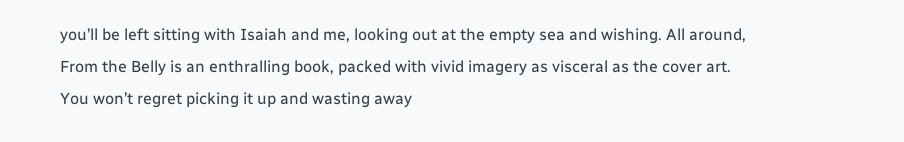you’ll be left sitting with Isaiah and me, looking out at the empty sea and wishing. All around, From the Belly is an enthralling book, packed with vivid imagery as visceral as the cover art. You won’t regret picking it up and wasting away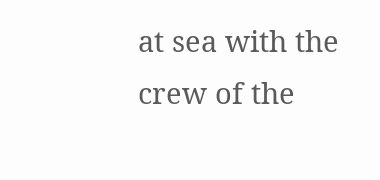at sea with the crew of the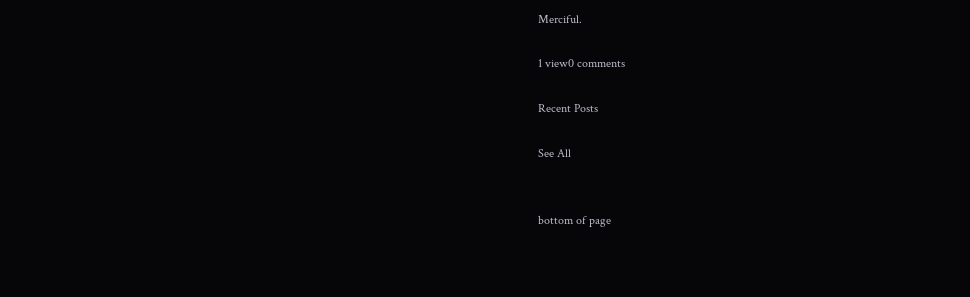Merciful.

1 view0 comments

Recent Posts

See All


bottom of page